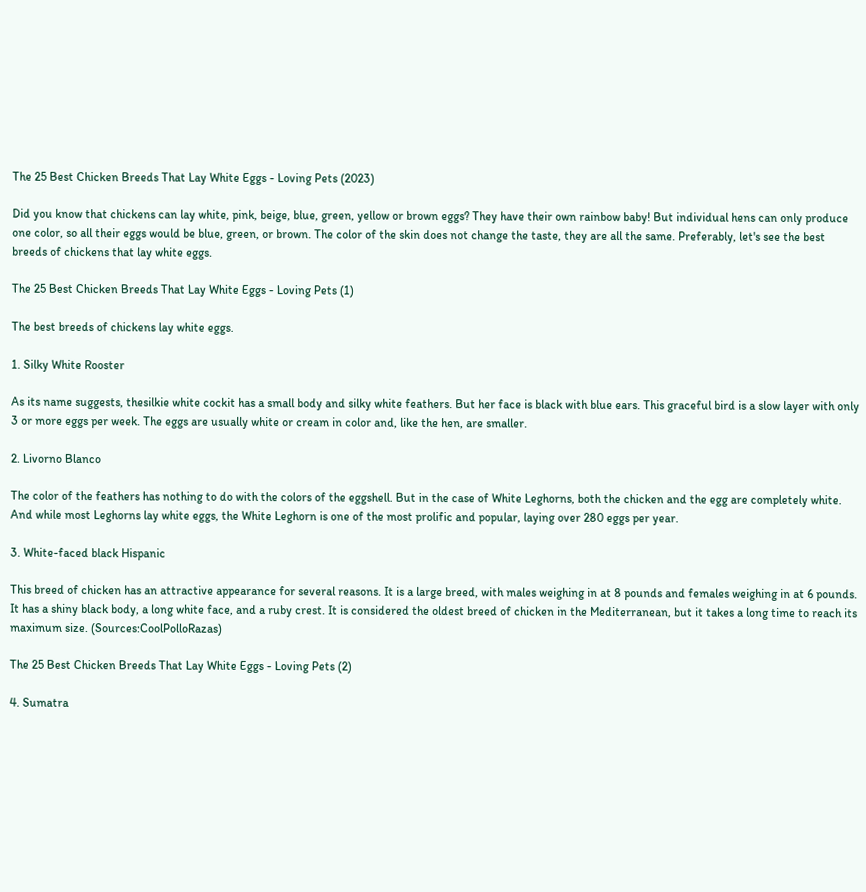The 25 Best Chicken Breeds That Lay White Eggs - Loving Pets (2023)

Did you know that chickens can lay white, pink, beige, blue, green, yellow or brown eggs? They have their own rainbow baby! But individual hens can only produce one color, so all their eggs would be blue, green, or brown. The color of the skin does not change the taste, they are all the same. Preferably, let's see the best breeds of chickens that lay white eggs.

The 25 Best Chicken Breeds That Lay White Eggs - Loving Pets (1)

The best breeds of chickens lay white eggs.

1. Silky White Rooster

As its name suggests, thesilkie white cockit has a small body and silky white feathers. But her face is black with blue ears. This graceful bird is a slow layer with only 3 or more eggs per week. The eggs are usually white or cream in color and, like the hen, are smaller.

2. Livorno Blanco

The color of the feathers has nothing to do with the colors of the eggshell. But in the case of White Leghorns, both the chicken and the egg are completely white. And while most Leghorns lay white eggs, the White Leghorn is one of the most prolific and popular, laying over 280 eggs per year.

3. White-faced black Hispanic

This breed of chicken has an attractive appearance for several reasons. It is a large breed, with males weighing in at 8 pounds and females weighing in at 6 pounds. It has a shiny black body, a long white face, and a ruby crest. It is considered the oldest breed of chicken in the Mediterranean, but it takes a long time to reach its maximum size. (Sources:CoolPolloRazas)

The 25 Best Chicken Breeds That Lay White Eggs - Loving Pets (2)

4. Sumatra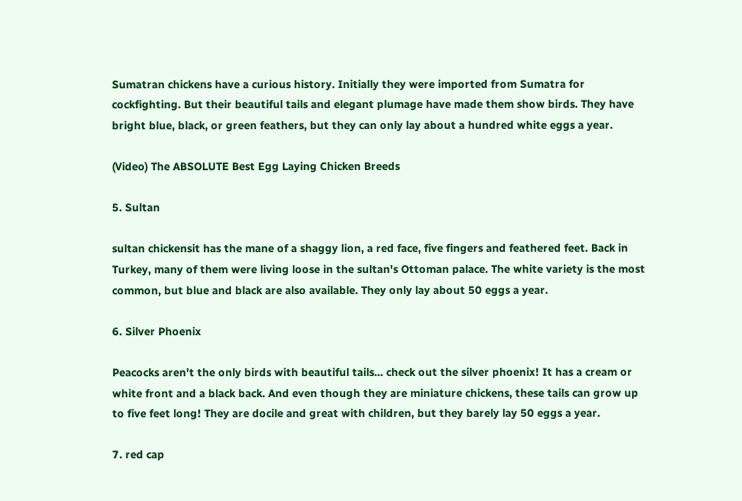Sumatran chickens have a curious history. Initially they were imported from Sumatra for cockfighting. But their beautiful tails and elegant plumage have made them show birds. They have bright blue, black, or green feathers, but they can only lay about a hundred white eggs a year.

(Video) The ABSOLUTE Best Egg Laying Chicken Breeds

5. Sultan

sultan chickensit has the mane of a shaggy lion, a red face, five fingers and feathered feet. Back in Turkey, many of them were living loose in the sultan's Ottoman palace. The white variety is the most common, but blue and black are also available. They only lay about 50 eggs a year.

6. Silver Phoenix

Peacocks aren't the only birds with beautiful tails... check out the silver phoenix! It has a cream or white front and a black back. And even though they are miniature chickens, these tails can grow up to five feet long! They are docile and great with children, but they barely lay 50 eggs a year.

7. red cap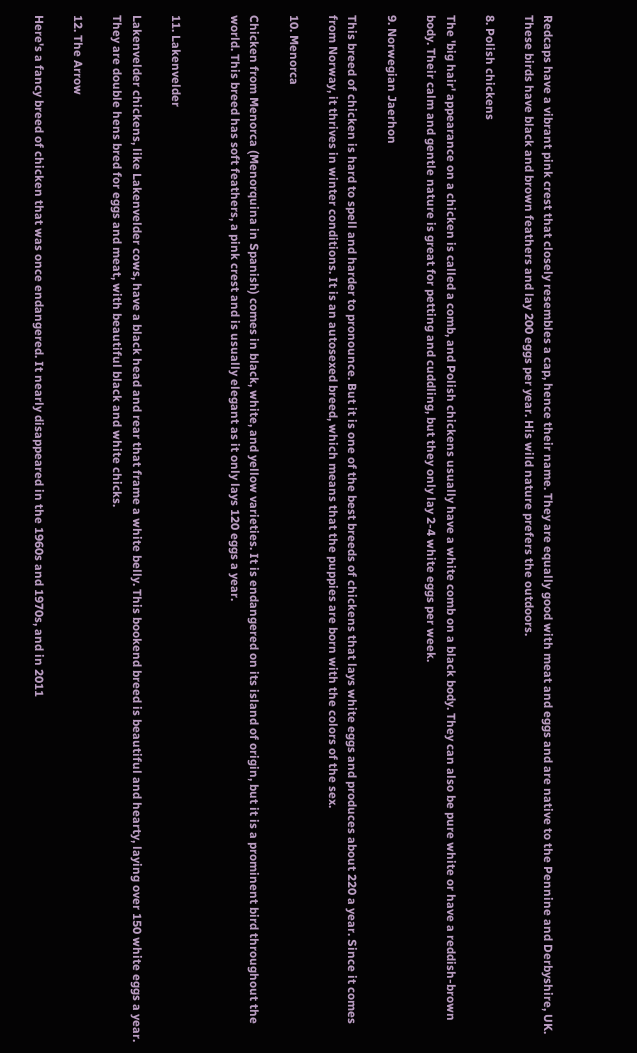Redcaps have a vibrant pink crest that closely resembles a cap, hence their name. They are equally good with meat and eggs and are native to the Pennine and Derbyshire, UK. These birds have black and brown feathers and lay 200 eggs per year. His wild nature prefers the outdoors.

8. Polish chickens

The 'big hair' appearance on a chicken is called a comb, and Polish chickens usually have a white comb on a black body. They can also be pure white or have a reddish-brown body. Their calm and gentle nature is great for petting and cuddling, but they only lay 2-4 white eggs per week.

9. Norwegian Jaerhon

This breed of chicken is hard to spell and harder to pronounce. But it is one of the best breeds of chickens that lays white eggs and produces about 220 a year. Since it comes from Norway, it thrives in winter conditions. It is an autosexed breed, which means that the puppies are born with the colors of the sex.

10. Menorca

Chicken from Menorca (Menorquina in Spanish) comes in black, white, and yellow varieties. It is endangered on its island of origin, but it is a prominent bird throughout the world. This breed has soft feathers, a pink crest and is usually elegant as it only lays 120 eggs a year.


11. Lakenvelder

Lakenvelder chickens, like Lakenvelder cows, have a black head and rear that frame a white belly. This bookend breed is beautiful and hearty, laying over 150 white eggs a year. They are double hens bred for eggs and meat, with beautiful black and white chicks.

12. The Arrow

Here's a fancy breed of chicken that was once endangered. It nearly disappeared in the 1960s and 1970s, and in 2011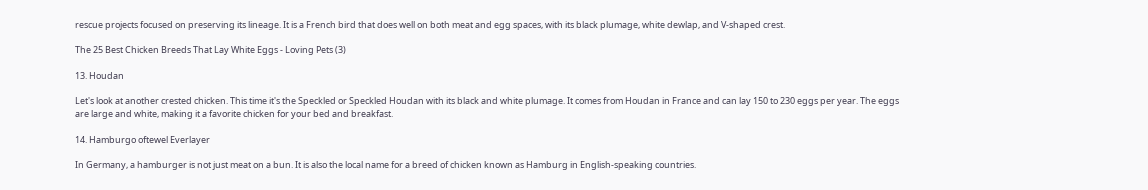rescue projects focused on preserving its lineage. It is a French bird that does well on both meat and egg spaces, with its black plumage, white dewlap, and V-shaped crest.

The 25 Best Chicken Breeds That Lay White Eggs - Loving Pets (3)

13. Houdan

Let's look at another crested chicken. This time it's the Speckled or Speckled Houdan with its black and white plumage. It comes from Houdan in France and can lay 150 to 230 eggs per year. The eggs are large and white, making it a favorite chicken for your bed and breakfast.

14. Hamburgo oftewel Everlayer

In Germany, a hamburger is not just meat on a bun. It is also the local name for a breed of chicken known as Hamburg in English-speaking countries.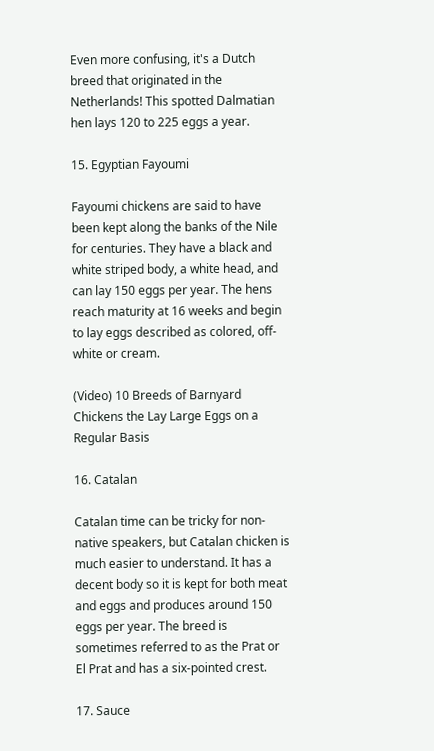Even more confusing, it's a Dutch breed that originated in the Netherlands! This spotted Dalmatian hen lays 120 to 225 eggs a year.

15. Egyptian Fayoumi

Fayoumi chickens are said to have been kept along the banks of the Nile for centuries. They have a black and white striped body, a white head, and can lay 150 eggs per year. The hens reach maturity at 16 weeks and begin to lay eggs described as colored, off-white or cream.

(Video) 10 Breeds of Barnyard Chickens the Lay Large Eggs on a Regular Basis

16. Catalan

Catalan time can be tricky for non-native speakers, but Catalan chicken is much easier to understand. It has a decent body so it is kept for both meat and eggs and produces around 150 eggs per year. The breed is sometimes referred to as the Prat or El Prat and has a six-pointed crest.

17. Sauce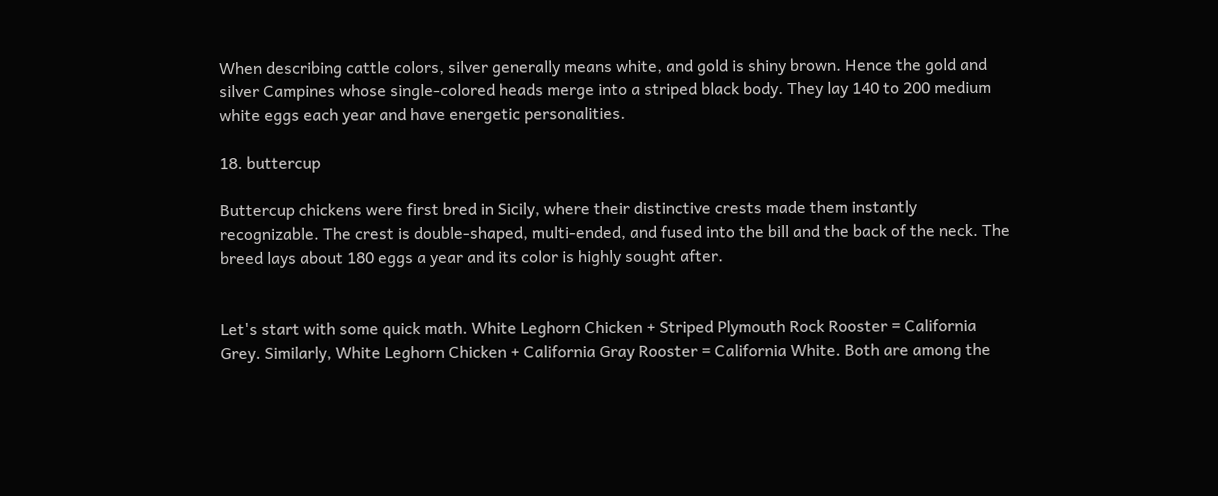When describing cattle colors, silver generally means white, and gold is shiny brown. Hence the gold and silver Campines whose single-colored heads merge into a striped black body. They lay 140 to 200 medium white eggs each year and have energetic personalities.

18. buttercup

Buttercup chickens were first bred in Sicily, where their distinctive crests made them instantly recognizable. The crest is double-shaped, multi-ended, and fused into the bill and the back of the neck. The breed lays about 180 eggs a year and its color is highly sought after.


Let's start with some quick math. White Leghorn Chicken + Striped Plymouth Rock Rooster = California Grey. Similarly, White Leghorn Chicken + California Gray Rooster = California White. Both are among the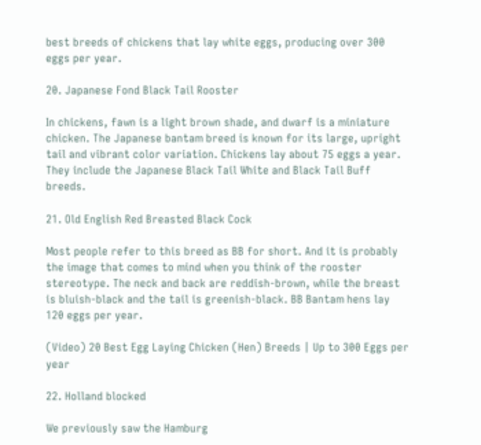best breeds of chickens that lay white eggs, producing over 300 eggs per year.

20. Japanese Fond Black Tail Rooster

In chickens, fawn is a light brown shade, and dwarf is a miniature chicken. The Japanese bantam breed is known for its large, upright tail and vibrant color variation. Chickens lay about 75 eggs a year. They include the Japanese Black Tail White and Black Tail Buff breeds.

21. Old English Red Breasted Black Cock

Most people refer to this breed as BB for short. And it is probably the image that comes to mind when you think of the rooster stereotype. The neck and back are reddish-brown, while the breast is bluish-black and the tail is greenish-black. BB Bantam hens lay 120 eggs per year.

(Video) 20 Best Egg Laying Chicken (Hen) Breeds | Up to 300 Eggs per year

22. Holland blocked

We previously saw the Hamburg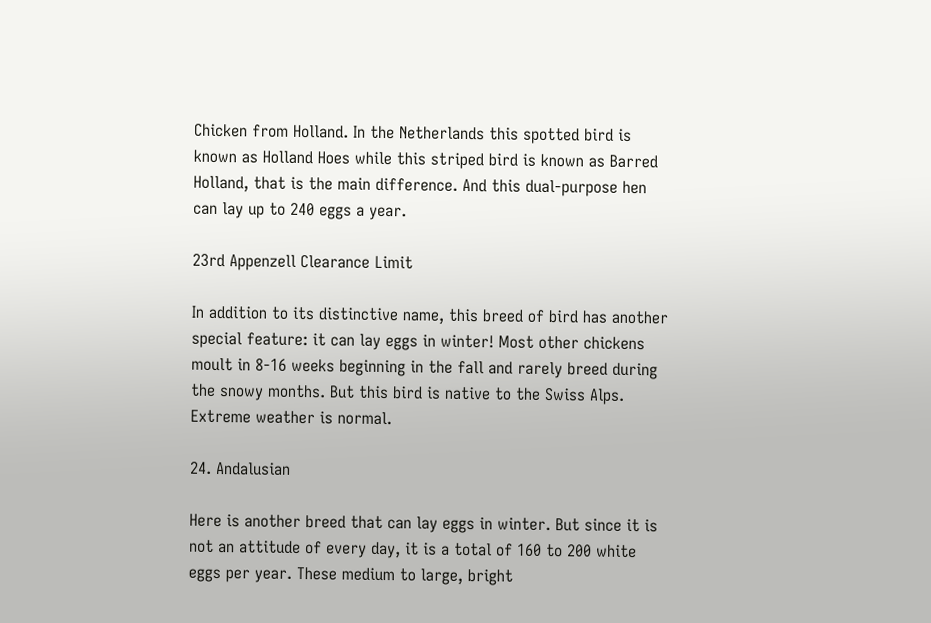Chicken from Holland. In the Netherlands this spotted bird is known as Holland Hoes while this striped bird is known as Barred Holland, that is the main difference. And this dual-purpose hen can lay up to 240 eggs a year.

23rd Appenzell Clearance Limit

In addition to its distinctive name, this breed of bird has another special feature: it can lay eggs in winter! Most other chickens moult in 8-16 weeks beginning in the fall and rarely breed during the snowy months. But this bird is native to the Swiss Alps. Extreme weather is normal.

24. Andalusian

Here is another breed that can lay eggs in winter. But since it is not an attitude of every day, it is a total of 160 to 200 white eggs per year. These medium to large, bright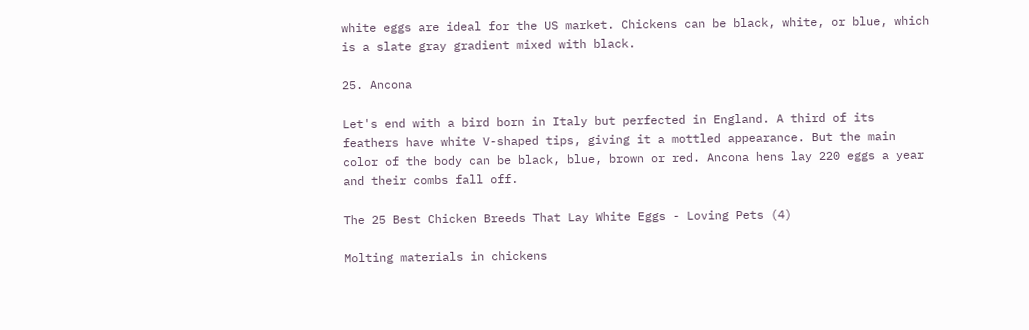white eggs are ideal for the US market. Chickens can be black, white, or blue, which is a slate gray gradient mixed with black.

25. Ancona

Let's end with a bird born in Italy but perfected in England. A third of its feathers have white V-shaped tips, giving it a mottled appearance. But the main color of the body can be black, blue, brown or red. Ancona hens lay 220 eggs a year and their combs fall off.

The 25 Best Chicken Breeds That Lay White Eggs - Loving Pets (4)

Molting materials in chickens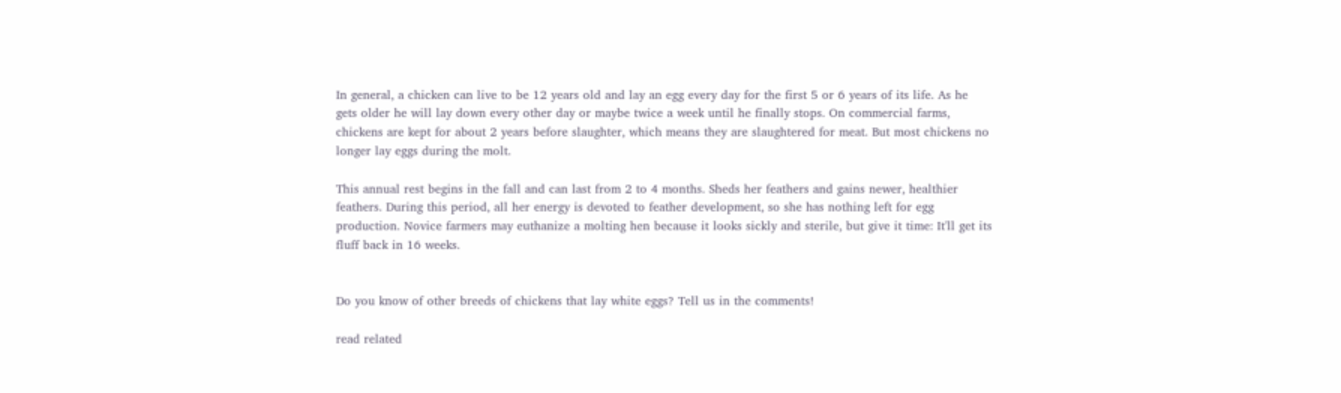In general, a chicken can live to be 12 years old and lay an egg every day for the first 5 or 6 years of its life. As he gets older he will lay down every other day or maybe twice a week until he finally stops. On commercial farms, chickens are kept for about 2 years before slaughter, which means they are slaughtered for meat. But most chickens no longer lay eggs during the molt.

This annual rest begins in the fall and can last from 2 to 4 months. Sheds her feathers and gains newer, healthier feathers. During this period, all her energy is devoted to feather development, so she has nothing left for egg production. Novice farmers may euthanize a molting hen because it looks sickly and sterile, but give it time: It'll get its fluff back in 16 weeks.


Do you know of other breeds of chickens that lay white eggs? Tell us in the comments!

read related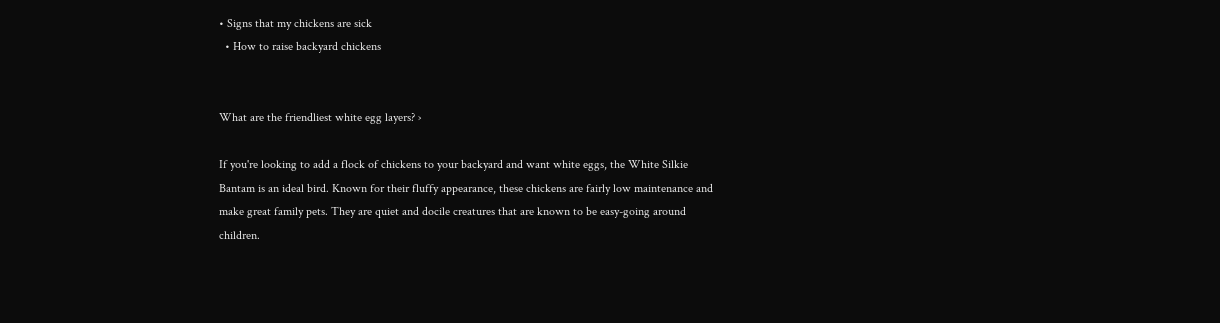• Signs that my chickens are sick
  • How to raise backyard chickens


What are the friendliest white egg layers? ›

If you're looking to add a flock of chickens to your backyard and want white eggs, the White Silkie Bantam is an ideal bird. Known for their fluffy appearance, these chickens are fairly low maintenance and make great family pets. They are quiet and docile creatures that are known to be easy-going around children.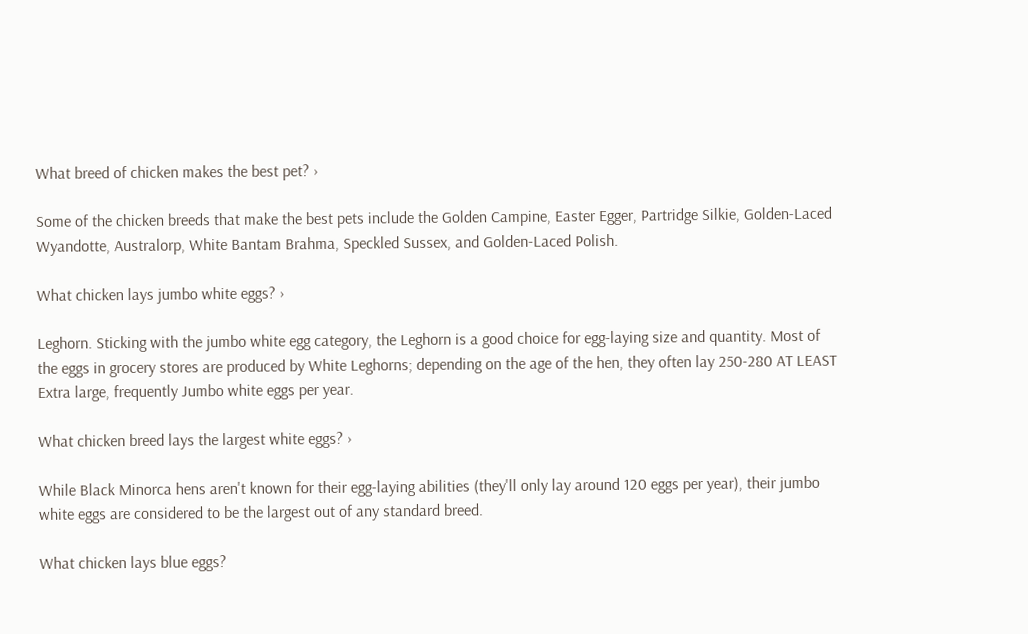What breed of chicken makes the best pet? ›

Some of the chicken breeds that make the best pets include the Golden Campine, Easter Egger, Partridge Silkie, Golden-Laced Wyandotte, Australorp, White Bantam Brahma, Speckled Sussex, and Golden-Laced Polish.

What chicken lays jumbo white eggs? ›

Leghorn. Sticking with the jumbo white egg category, the Leghorn is a good choice for egg-laying size and quantity. Most of the eggs in grocery stores are produced by White Leghorns; depending on the age of the hen, they often lay 250-280 AT LEAST Extra large, frequently Jumbo white eggs per year.

What chicken breed lays the largest white eggs? ›

While Black Minorca hens aren't known for their egg-laying abilities (they'll only lay around 120 eggs per year), their jumbo white eggs are considered to be the largest out of any standard breed.

What chicken lays blue eggs?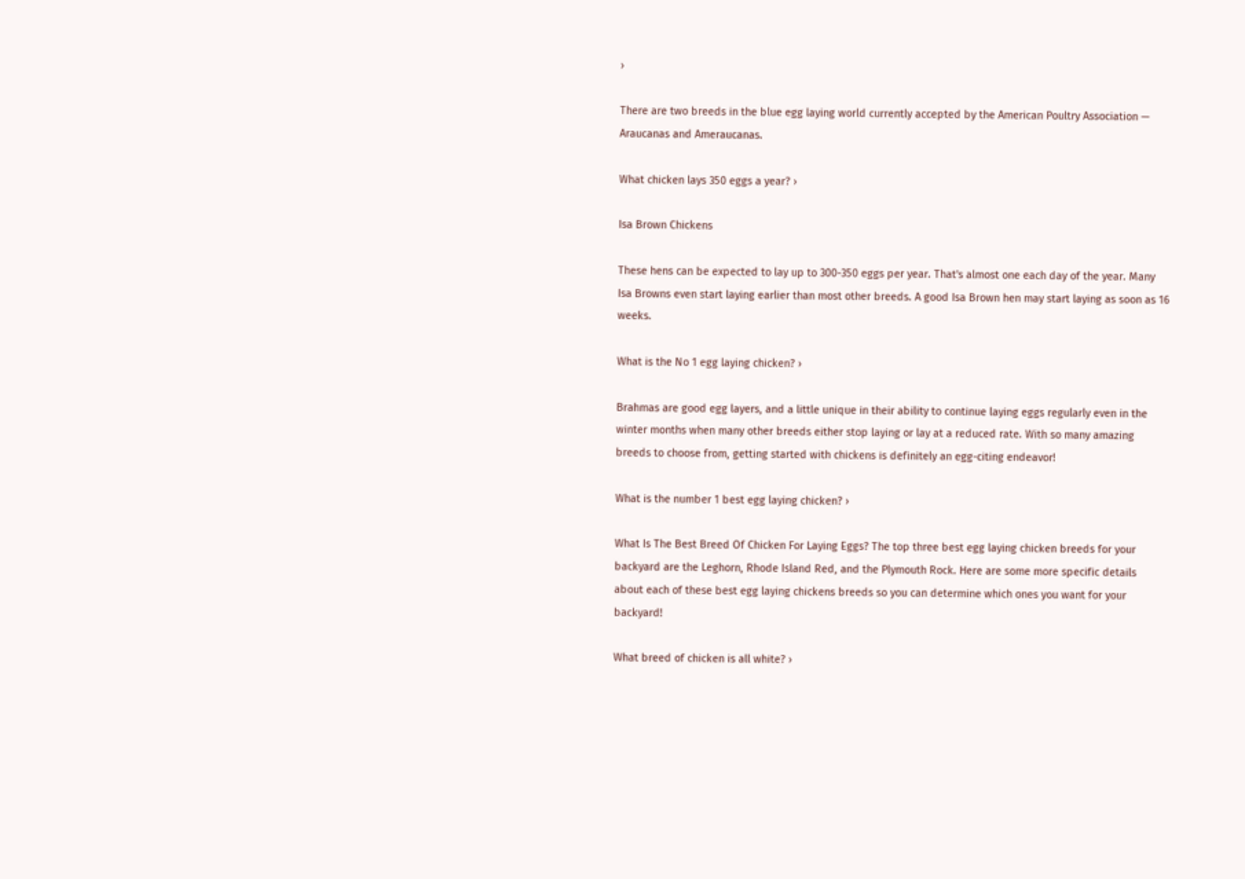›

There are two breeds in the blue egg laying world currently accepted by the American Poultry Association — Araucanas and Ameraucanas.

What chicken lays 350 eggs a year? ›

Isa Brown Chickens

These hens can be expected to lay up to 300-350 eggs per year. That's almost one each day of the year. Many Isa Browns even start laying earlier than most other breeds. A good Isa Brown hen may start laying as soon as 16 weeks.

What is the No 1 egg laying chicken? ›

Brahmas are good egg layers, and a little unique in their ability to continue laying eggs regularly even in the winter months when many other breeds either stop laying or lay at a reduced rate. With so many amazing breeds to choose from, getting started with chickens is definitely an egg-citing endeavor!

What is the number 1 best egg laying chicken? ›

What Is The Best Breed Of Chicken For Laying Eggs? The top three best egg laying chicken breeds for your backyard are the Leghorn, Rhode Island Red, and the Plymouth Rock. Here are some more specific details about each of these best egg laying chickens breeds so you can determine which ones you want for your backyard!

What breed of chicken is all white? ›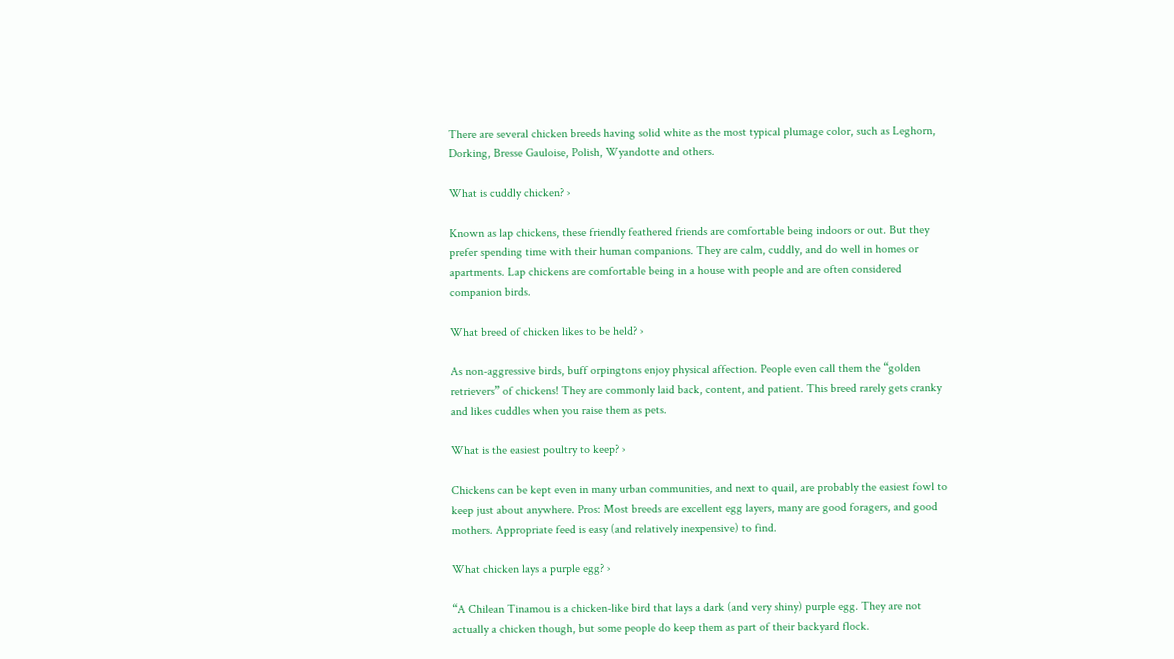There are several chicken breeds having solid white as the most typical plumage color, such as Leghorn, Dorking, Bresse Gauloise, Polish, Wyandotte and others.

What is cuddly chicken? ›

Known as lap chickens, these friendly feathered friends are comfortable being indoors or out. But they prefer spending time with their human companions. They are calm, cuddly, and do well in homes or apartments. Lap chickens are comfortable being in a house with people and are often considered companion birds.

What breed of chicken likes to be held? ›

As non-aggressive birds, buff orpingtons enjoy physical affection. People even call them the “golden retrievers” of chickens! They are commonly laid back, content, and patient. This breed rarely gets cranky and likes cuddles when you raise them as pets.

What is the easiest poultry to keep? ›

Chickens can be kept even in many urban communities, and next to quail, are probably the easiest fowl to keep just about anywhere. Pros: Most breeds are excellent egg layers, many are good foragers, and good mothers. Appropriate feed is easy (and relatively inexpensive) to find.

What chicken lays a purple egg? ›

“A Chilean Tinamou is a chicken-like bird that lays a dark (and very shiny) purple egg. They are not actually a chicken though, but some people do keep them as part of their backyard flock.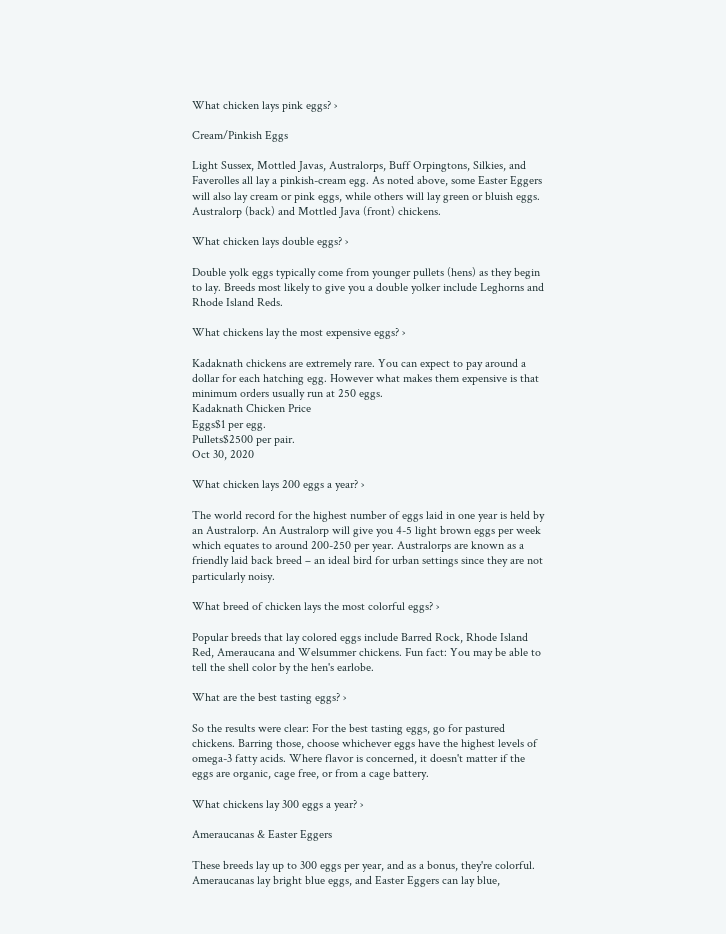What chicken lays pink eggs? ›

Cream/Pinkish Eggs

Light Sussex, Mottled Javas, Australorps, Buff Orpingtons, Silkies, and Faverolles all lay a pinkish-cream egg. As noted above, some Easter Eggers will also lay cream or pink eggs, while others will lay green or bluish eggs. Australorp (back) and Mottled Java (front) chickens.

What chicken lays double eggs? ›

Double yolk eggs typically come from younger pullets (hens) as they begin to lay. Breeds most likely to give you a double yolker include Leghorns and Rhode Island Reds.

What chickens lay the most expensive eggs? ›

Kadaknath chickens are extremely rare. You can expect to pay around a dollar for each hatching egg. However what makes them expensive is that minimum orders usually run at 250 eggs.
Kadaknath Chicken Price
Eggs$1 per egg.
Pullets$2500 per pair.
Oct 30, 2020

What chicken lays 200 eggs a year? ›

The world record for the highest number of eggs laid in one year is held by an Australorp. An Australorp will give you 4-5 light brown eggs per week which equates to around 200-250 per year. Australorps are known as a friendly laid back breed – an ideal bird for urban settings since they are not particularly noisy.

What breed of chicken lays the most colorful eggs? ›

Popular breeds that lay colored eggs include Barred Rock, Rhode Island Red, Ameraucana and Welsummer chickens. Fun fact: You may be able to tell the shell color by the hen's earlobe.

What are the best tasting eggs? ›

So the results were clear: For the best tasting eggs, go for pastured chickens. Barring those, choose whichever eggs have the highest levels of omega-3 fatty acids. Where flavor is concerned, it doesn't matter if the eggs are organic, cage free, or from a cage battery.

What chickens lay 300 eggs a year? ›

Ameraucanas & Easter Eggers

These breeds lay up to 300 eggs per year, and as a bonus, they're colorful. Ameraucanas lay bright blue eggs, and Easter Eggers can lay blue,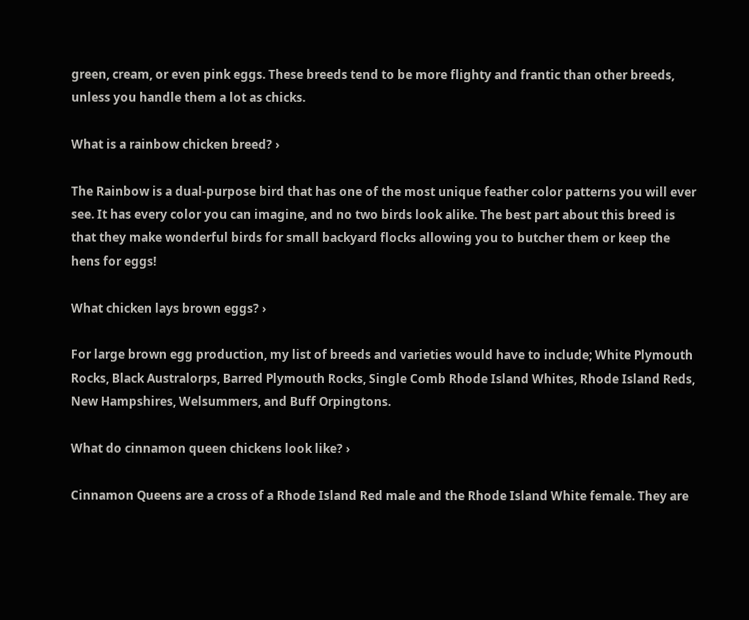green, cream, or even pink eggs. These breeds tend to be more flighty and frantic than other breeds, unless you handle them a lot as chicks.

What is a rainbow chicken breed? ›

The Rainbow is a dual-purpose bird that has one of the most unique feather color patterns you will ever see. It has every color you can imagine, and no two birds look alike. The best part about this breed is that they make wonderful birds for small backyard flocks allowing you to butcher them or keep the hens for eggs!

What chicken lays brown eggs? ›

For large brown egg production, my list of breeds and varieties would have to include; White Plymouth Rocks, Black Australorps, Barred Plymouth Rocks, Single Comb Rhode Island Whites, Rhode Island Reds, New Hampshires, Welsummers, and Buff Orpingtons.

What do cinnamon queen chickens look like? ›

Cinnamon Queens are a cross of a Rhode Island Red male and the Rhode Island White female. They are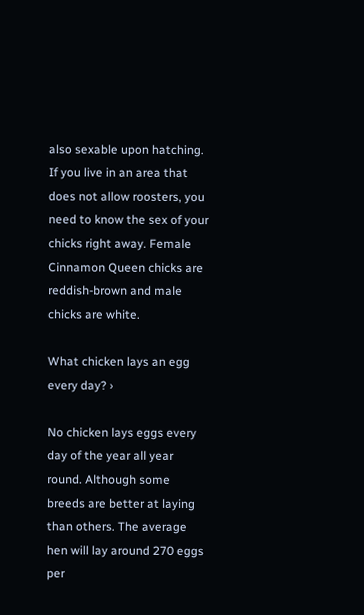also sexable upon hatching. If you live in an area that does not allow roosters, you need to know the sex of your chicks right away. Female Cinnamon Queen chicks are reddish-brown and male chicks are white.

What chicken lays an egg every day? ›

No chicken lays eggs every day of the year all year round. Although some breeds are better at laying than others. The average hen will lay around 270 eggs per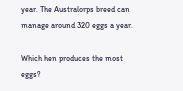year. The Australorps breed can manage around 320 eggs a year.

Which hen produces the most eggs?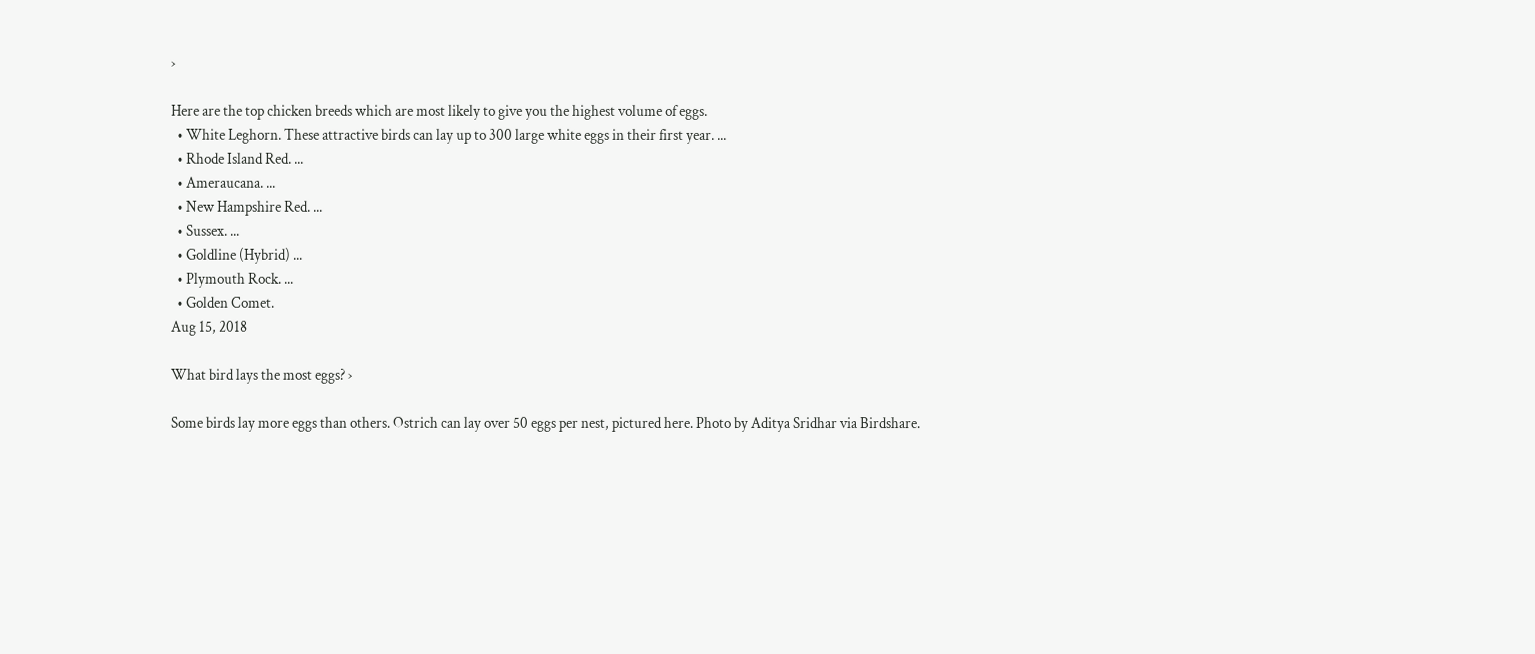›

Here are the top chicken breeds which are most likely to give you the highest volume of eggs.
  • White Leghorn. These attractive birds can lay up to 300 large white eggs in their first year. ...
  • Rhode Island Red. ...
  • Ameraucana. ...
  • New Hampshire Red. ...
  • Sussex. ...
  • Goldline (Hybrid) ...
  • Plymouth Rock. ...
  • Golden Comet.
Aug 15, 2018

What bird lays the most eggs? ›

Some birds lay more eggs than others. Ostrich can lay over 50 eggs per nest, pictured here. Photo by Aditya Sridhar via Birdshare.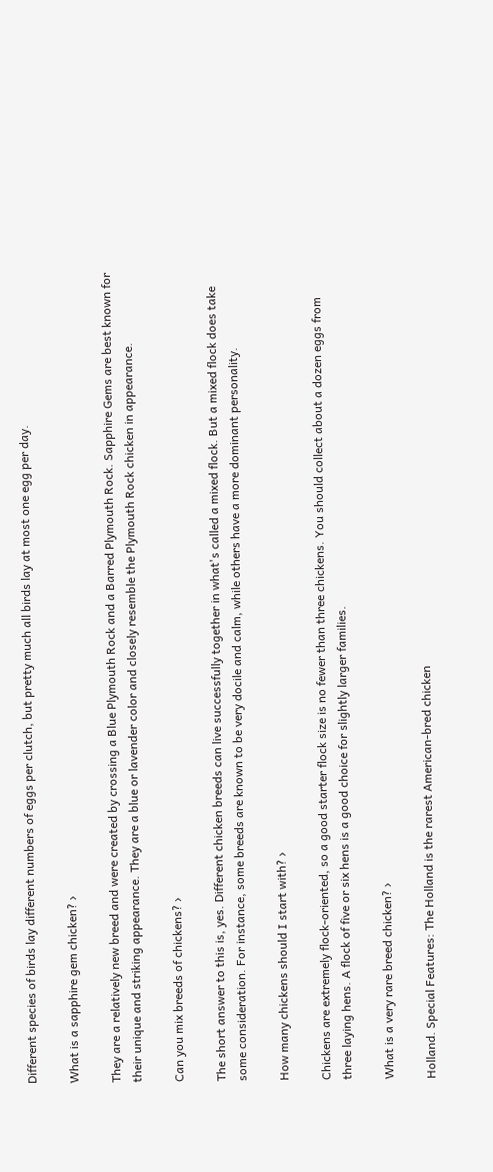Different species of birds lay different numbers of eggs per clutch, but pretty much all birds lay at most one egg per day.

What is a sapphire gem chicken? ›

They are a relatively new breed and were created by crossing a Blue Plymouth Rock and a Barred Plymouth Rock. Sapphire Gems are best known for their unique and striking appearance. They are a blue or lavender color and closely resemble the Plymouth Rock chicken in appearance.

Can you mix breeds of chickens? ›

The short answer to this is, yes. Different chicken breeds can live successfully together in what's called a mixed flock. But a mixed flock does take some consideration. For instance, some breeds are known to be very docile and calm, while others have a more dominant personality.

How many chickens should I start with? ›

Chickens are extremely flock-oriented, so a good starter flock size is no fewer than three chickens. You should collect about a dozen eggs from three laying hens. A flock of five or six hens is a good choice for slightly larger families.

What is a very rare breed chicken? ›

Holland. Special Features: The Holland is the rarest American-bred chicken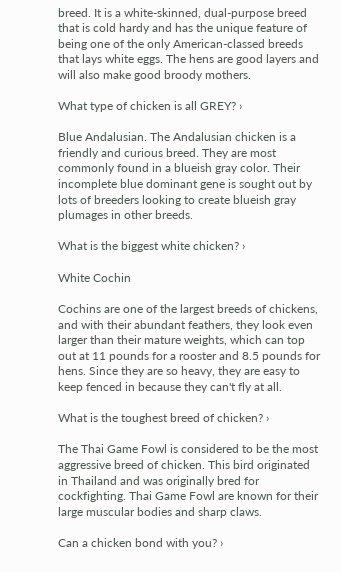breed. It is a white-skinned, dual-purpose breed that is cold hardy and has the unique feature of being one of the only American-classed breeds that lays white eggs. The hens are good layers and will also make good broody mothers.

What type of chicken is all GREY? ›

Blue Andalusian. The Andalusian chicken is a friendly and curious breed. They are most commonly found in a blueish gray color. Their incomplete blue dominant gene is sought out by lots of breeders looking to create blueish gray plumages in other breeds.

What is the biggest white chicken? ›

White Cochin

Cochins are one of the largest breeds of chickens, and with their abundant feathers, they look even larger than their mature weights, which can top out at 11 pounds for a rooster and 8.5 pounds for hens. Since they are so heavy, they are easy to keep fenced in because they can't fly at all.

What is the toughest breed of chicken? ›

The Thai Game Fowl is considered to be the most aggressive breed of chicken. This bird originated in Thailand and was originally bred for cockfighting. Thai Game Fowl are known for their large muscular bodies and sharp claws.

Can a chicken bond with you? ›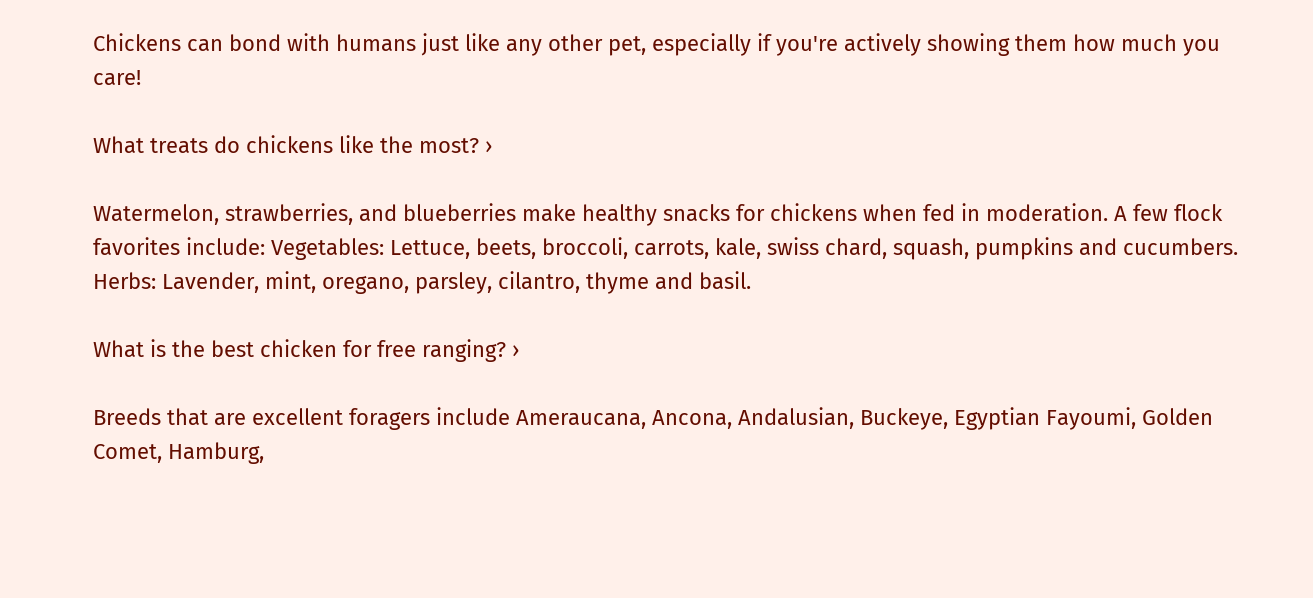Chickens can bond with humans just like any other pet, especially if you're actively showing them how much you care!

What treats do chickens like the most? ›

Watermelon, strawberries, and blueberries make healthy snacks for chickens when fed in moderation. A few flock favorites include: Vegetables: Lettuce, beets, broccoli, carrots, kale, swiss chard, squash, pumpkins and cucumbers. Herbs: Lavender, mint, oregano, parsley, cilantro, thyme and basil.

What is the best chicken for free ranging? ›

Breeds that are excellent foragers include Ameraucana, Ancona, Andalusian, Buckeye, Egyptian Fayoumi, Golden Comet, Hamburg,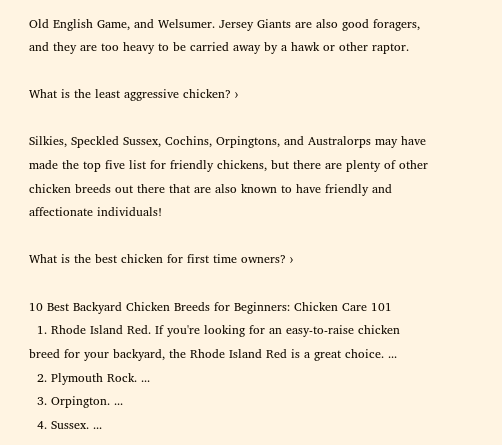Old English Game, and Welsumer. Jersey Giants are also good foragers, and they are too heavy to be carried away by a hawk or other raptor.

What is the least aggressive chicken? ›

Silkies, Speckled Sussex, Cochins, Orpingtons, and Australorps may have made the top five list for friendly chickens, but there are plenty of other chicken breeds out there that are also known to have friendly and affectionate individuals!

What is the best chicken for first time owners? ›

10 Best Backyard Chicken Breeds for Beginners: Chicken Care 101
  1. Rhode Island Red. If you're looking for an easy-to-raise chicken breed for your backyard, the Rhode Island Red is a great choice. ...
  2. Plymouth Rock. ...
  3. Orpington. ...
  4. Sussex. ...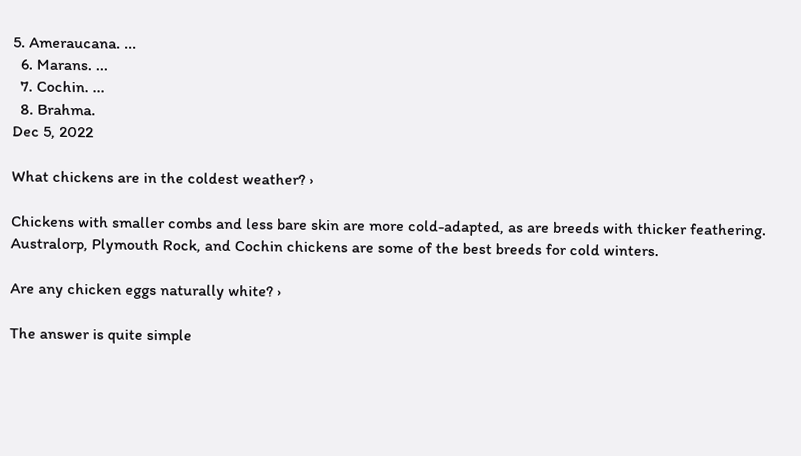5. Ameraucana. ...
  6. Marans. ...
  7. Cochin. ...
  8. Brahma.
Dec 5, 2022

What chickens are in the coldest weather? ›

Chickens with smaller combs and less bare skin are more cold-adapted, as are breeds with thicker feathering. Australorp, Plymouth Rock, and Cochin chickens are some of the best breeds for cold winters.

Are any chicken eggs naturally white? ›

The answer is quite simple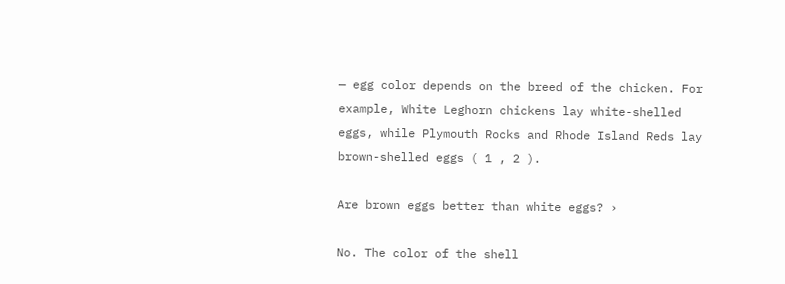— egg color depends on the breed of the chicken. For example, White Leghorn chickens lay white-shelled eggs, while Plymouth Rocks and Rhode Island Reds lay brown-shelled eggs ( 1 , 2 ).

Are brown eggs better than white eggs? ›

No. The color of the shell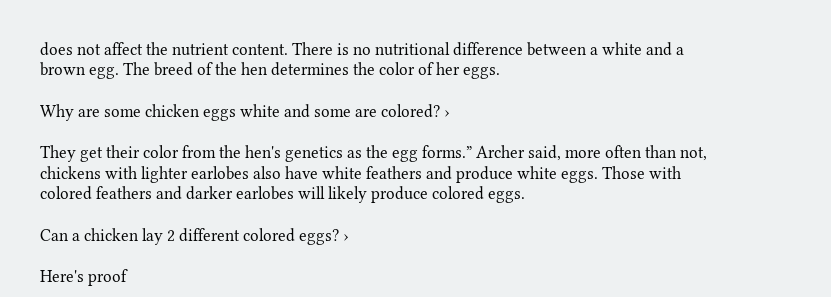does not affect the nutrient content. There is no nutritional difference between a white and a brown egg. The breed of the hen determines the color of her eggs.

Why are some chicken eggs white and some are colored? ›

They get their color from the hen's genetics as the egg forms.” Archer said, more often than not, chickens with lighter earlobes also have white feathers and produce white eggs. Those with colored feathers and darker earlobes will likely produce colored eggs.

Can a chicken lay 2 different colored eggs? ›

Here's proof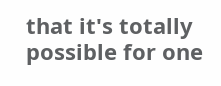that it's totally possible for one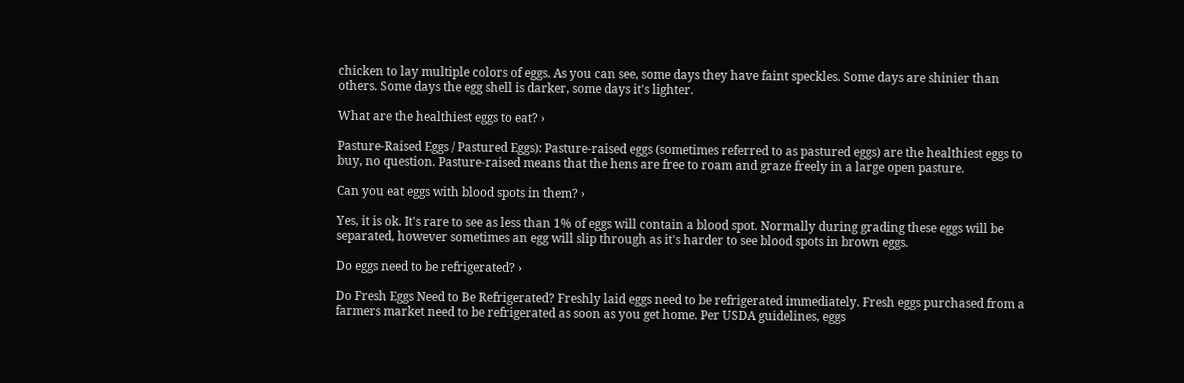chicken to lay multiple colors of eggs. As you can see, some days they have faint speckles. Some days are shinier than others. Some days the egg shell is darker, some days it's lighter.

What are the healthiest eggs to eat? ›

Pasture-Raised Eggs / Pastured Eggs): Pasture-raised eggs (sometimes referred to as pastured eggs) are the healthiest eggs to buy, no question. Pasture-raised means that the hens are free to roam and graze freely in a large open pasture.

Can you eat eggs with blood spots in them? ›

Yes, it is ok. It's rare to see as less than 1% of eggs will contain a blood spot. Normally during grading these eggs will be separated, however sometimes an egg will slip through as it's harder to see blood spots in brown eggs.

Do eggs need to be refrigerated? ›

Do Fresh Eggs Need to Be Refrigerated? Freshly laid eggs need to be refrigerated immediately. Fresh eggs purchased from a farmers market need to be refrigerated as soon as you get home. Per USDA guidelines, eggs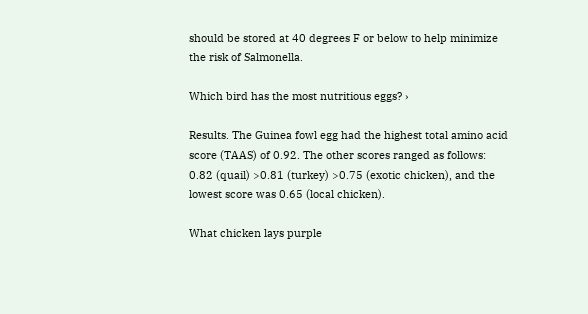should be stored at 40 degrees F or below to help minimize the risk of Salmonella.

Which bird has the most nutritious eggs? ›

Results. The Guinea fowl egg had the highest total amino acid score (TAAS) of 0.92. The other scores ranged as follows: 0.82 (quail) >0.81 (turkey) >0.75 (exotic chicken), and the lowest score was 0.65 (local chicken).

What chicken lays purple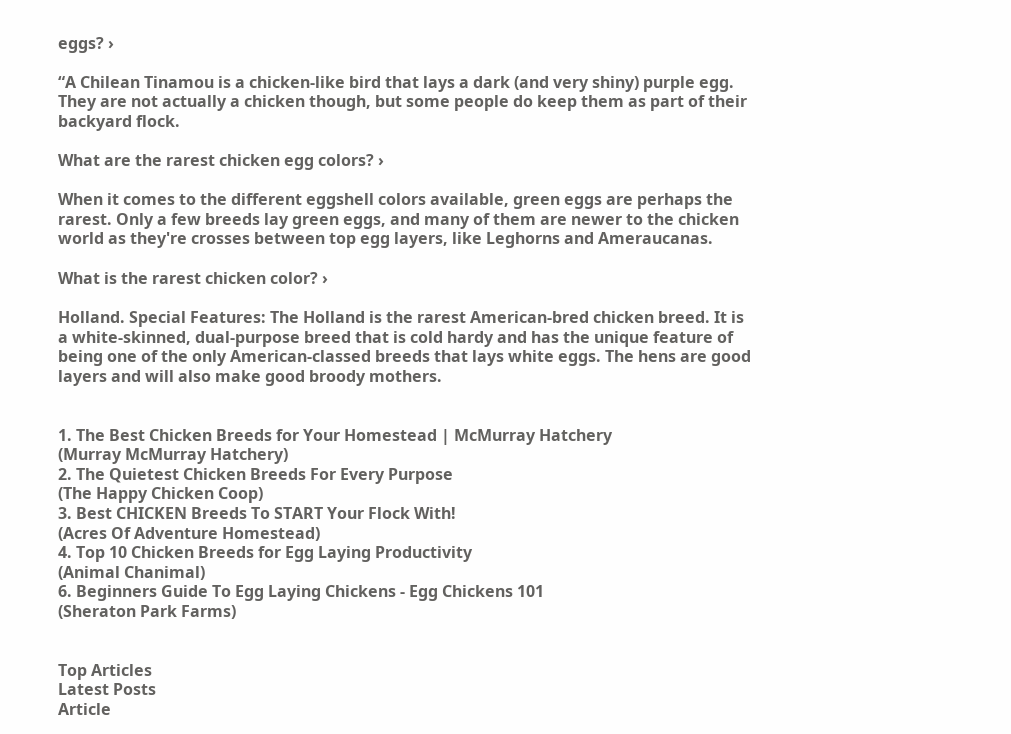eggs? ›

“A Chilean Tinamou is a chicken-like bird that lays a dark (and very shiny) purple egg. They are not actually a chicken though, but some people do keep them as part of their backyard flock.

What are the rarest chicken egg colors? ›

When it comes to the different eggshell colors available, green eggs are perhaps the rarest. Only a few breeds lay green eggs, and many of them are newer to the chicken world as they're crosses between top egg layers, like Leghorns and Ameraucanas.

What is the rarest chicken color? ›

Holland. Special Features: The Holland is the rarest American-bred chicken breed. It is a white-skinned, dual-purpose breed that is cold hardy and has the unique feature of being one of the only American-classed breeds that lays white eggs. The hens are good layers and will also make good broody mothers.


1. The Best Chicken Breeds for Your Homestead | McMurray Hatchery
(Murray McMurray Hatchery)
2. The Quietest Chicken Breeds For Every Purpose
(The Happy Chicken Coop)
3. Best CHICKEN Breeds To START Your Flock With!
(Acres Of Adventure Homestead)
4. Top 10 Chicken Breeds for Egg Laying Productivity
(Animal Chanimal)
6. Beginners Guide To Egg Laying Chickens - Egg Chickens 101
(Sheraton Park Farms)


Top Articles
Latest Posts
Article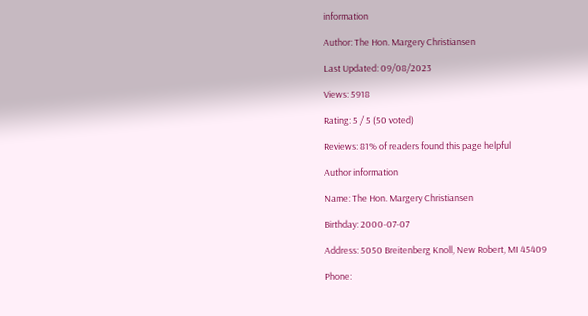information

Author: The Hon. Margery Christiansen

Last Updated: 09/08/2023

Views: 5918

Rating: 5 / 5 (50 voted)

Reviews: 81% of readers found this page helpful

Author information

Name: The Hon. Margery Christiansen

Birthday: 2000-07-07

Address: 5050 Breitenberg Knoll, New Robert, MI 45409

Phone: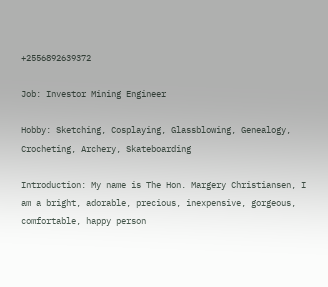+2556892639372

Job: Investor Mining Engineer

Hobby: Sketching, Cosplaying, Glassblowing, Genealogy, Crocheting, Archery, Skateboarding

Introduction: My name is The Hon. Margery Christiansen, I am a bright, adorable, precious, inexpensive, gorgeous, comfortable, happy person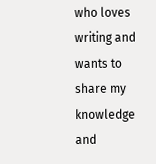who loves writing and wants to share my knowledge and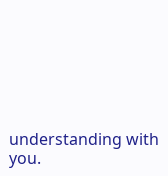understanding with you.